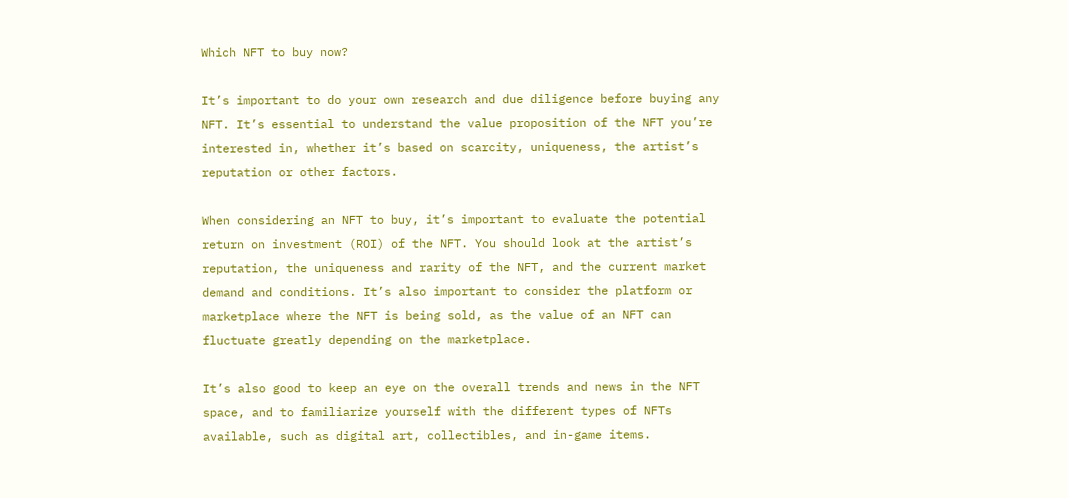Which NFT to buy now?

It’s important to do your own research and due diligence before buying any NFT. It’s essential to understand the value proposition of the NFT you’re interested in, whether it’s based on scarcity, uniqueness, the artist’s reputation or other factors.

When considering an NFT to buy, it’s important to evaluate the potential return on investment (ROI) of the NFT. You should look at the artist’s reputation, the uniqueness and rarity of the NFT, and the current market demand and conditions. It’s also important to consider the platform or marketplace where the NFT is being sold, as the value of an NFT can fluctuate greatly depending on the marketplace.

It’s also good to keep an eye on the overall trends and news in the NFT space, and to familiarize yourself with the different types of NFTs available, such as digital art, collectibles, and in-game items.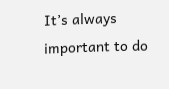It’s always important to do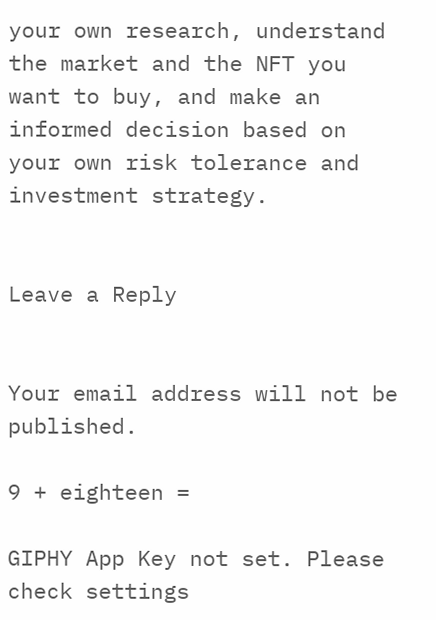your own research, understand the market and the NFT you want to buy, and make an informed decision based on your own risk tolerance and investment strategy.


Leave a Reply


Your email address will not be published.

9 + eighteen =

GIPHY App Key not set. Please check settings